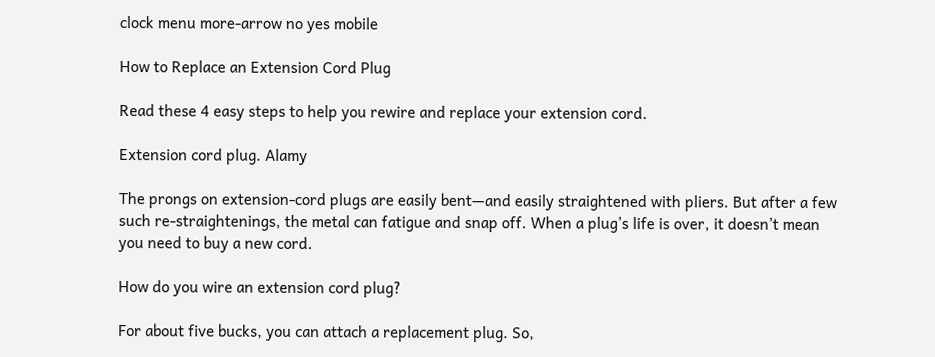clock menu more-arrow no yes mobile

How to Replace an Extension Cord Plug

Read these 4 easy steps to help you rewire and replace your extension cord.

Extension cord plug. Alamy

The prongs on extension-cord plugs are easily bent—and easily straightened with pliers. But after a few such re-straightenings, the metal can fatigue and snap off. When a plug’s life is over, it doesn’t mean you need to buy a new cord.

How do you wire an extension cord plug?

For about five bucks, you can attach a replacement plug. So,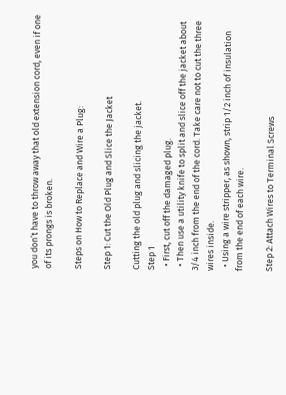you don’t have to throw away that old extension cord, even if one of its prongs is broken.

Steps on How to Replace and Wire a Plug:

Step 1: Cut the Old Plug and Slice the Jacket

Cutting the old plug and slicing the jacket.
Step 1
  • First, cut off the damaged plug.
  • Then use a utility knife to split and slice off the jacket about 3/4 inch from the end of the cord. Take care not to cut the three wires inside.
  • Using a wire stripper, as shown, strip 1/2 inch of insulation from the end of each wire.

Step 2: Attach Wires to Terminal Screws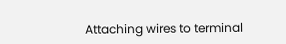Attaching wires to terminal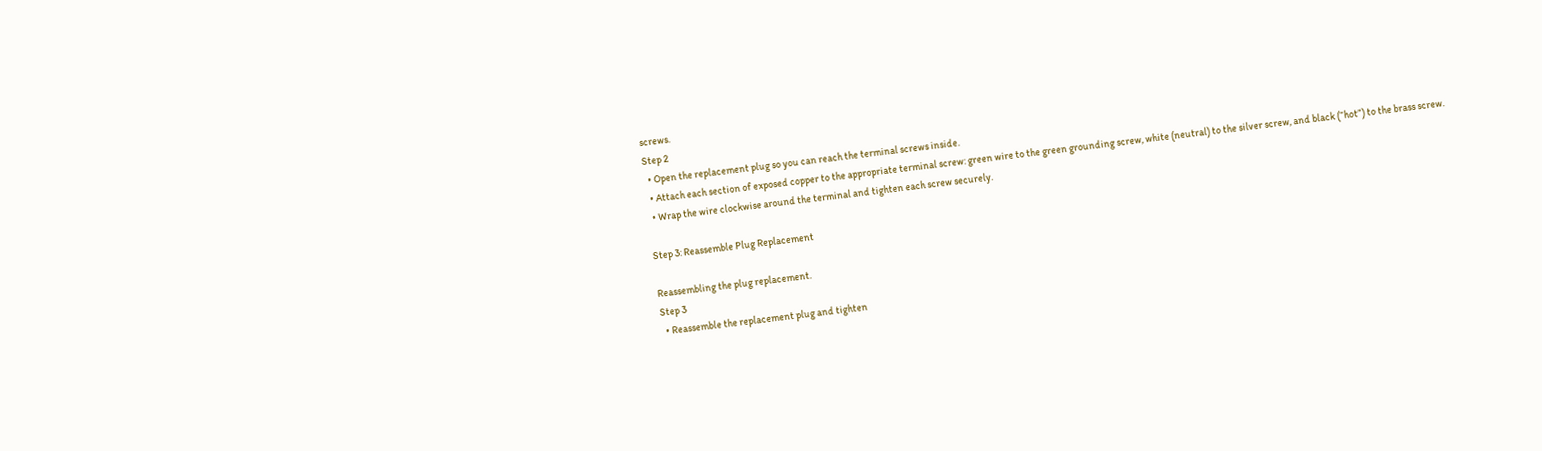screws.
Step 2
  • Open the replacement plug so you can reach the terminal screws inside.
  • Attach each section of exposed copper to the appropriate terminal screw: green wire to the green grounding screw, white (neutral) to the silver screw, and black (“hot”) to the brass screw.
  • Wrap the wire clockwise around the terminal and tighten each screw securely.

Step 3: Reassemble Plug Replacement

Reassembling the plug replacement.
Step 3
  • Reassemble the replacement plug and tighten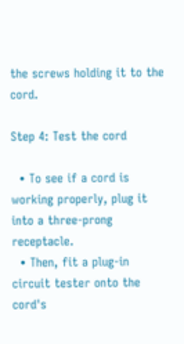the screws holding it to the cord.

Step 4: Test the cord

  • To see if a cord is working properly, plug it into a three-prong receptacle.
  • Then, fit a plug-in circuit tester onto the cord's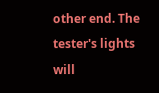other end. The tester's lights will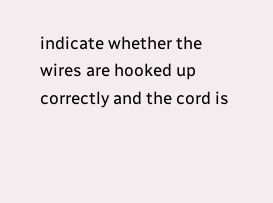indicate whether the wires are hooked up correctly and the cord is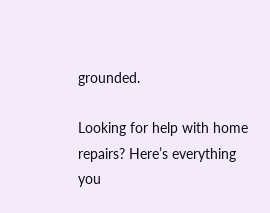grounded.

Looking for help with home repairs? Here’s everything you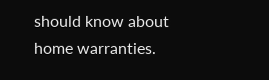should know about home warranties.